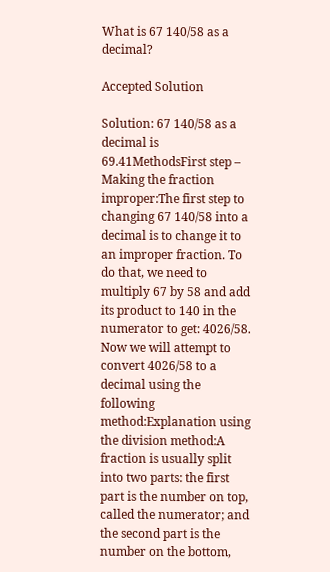What is 67 140/58 as a decimal?

Accepted Solution

Solution: 67 140/58 as a decimal is 69.41MethodsFirst step – Making the fraction improper:The first step to changing 67 140/58 into a decimal is to change it to an improper fraction. To do that, we need to multiply 67 by 58 and add its product to 140 in the numerator to get: 4026/58. Now we will attempt to convert 4026/58 to a decimal using the following method:Explanation using the division method:A fraction is usually split into two parts: the first part is the number on top, called the numerator; and the second part is the number on the bottom,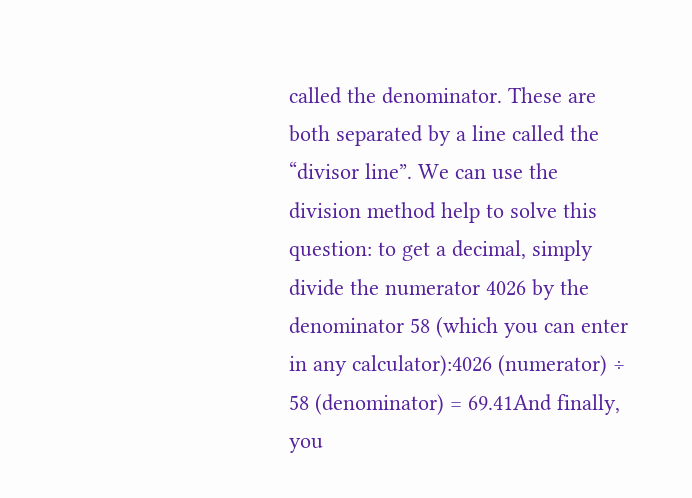called the denominator. These are both separated by a line called the “divisor line”. We can use the division method help to solve this question: to get a decimal, simply divide the numerator 4026 by the denominator 58 (which you can enter in any calculator):4026 (numerator) ÷ 58 (denominator) = 69.41And finally, you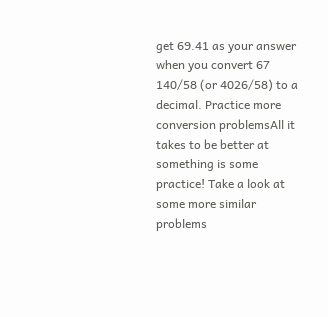get 69.41 as your answer when you convert 67 140/58 (or 4026/58) to a decimal. Practice more conversion problemsAll it takes to be better at something is some practice! Take a look at some more similar problems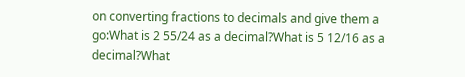on converting fractions to decimals and give them a go:What is 2 55/24 as a decimal?What is 5 12/16 as a decimal?What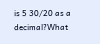is 5 30/20 as a decimal?What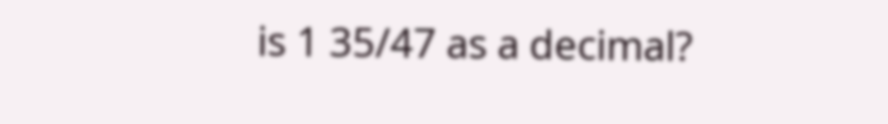is 1 35/47 as a decimal?